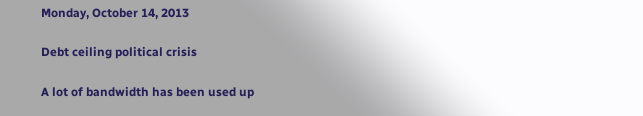Monday, October 14, 2013

Debt ceiling political crisis

A lot of bandwidth has been used up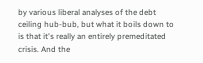by various liberal analyses of the debt ceiling hub-bub, but what it boils down to is that it's really an entirely premeditated crisis. And the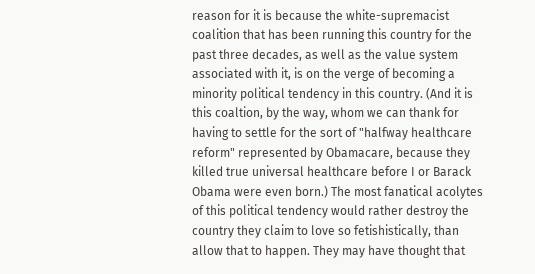reason for it is because the white-supremacist coalition that has been running this country for the past three decades, as well as the value system associated with it, is on the verge of becoming a minority political tendency in this country. (And it is this coaltion, by the way, whom we can thank for having to settle for the sort of "halfway healthcare reform" represented by Obamacare, because they killed true universal healthcare before I or Barack Obama were even born.) The most fanatical acolytes of this political tendency would rather destroy the country they claim to love so fetishistically, than allow that to happen. They may have thought that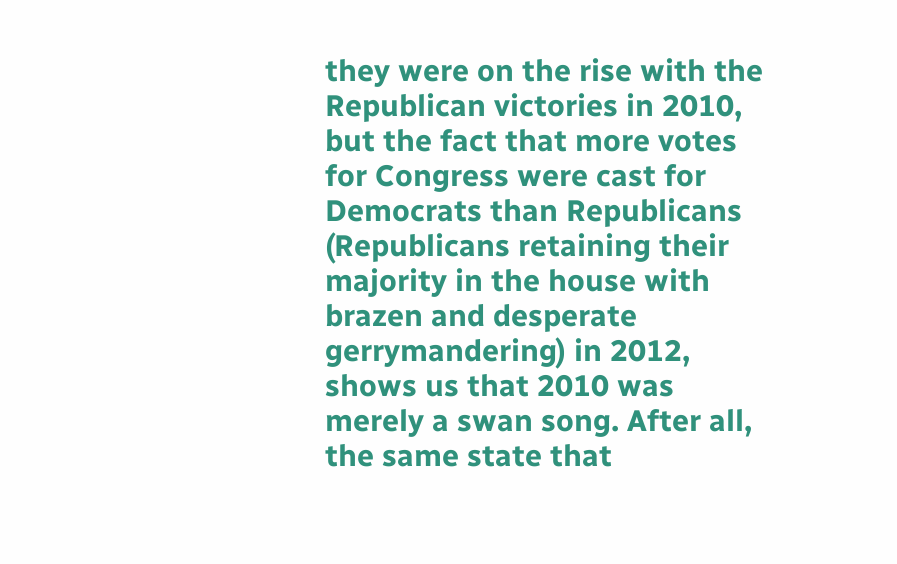they were on the rise with the Republican victories in 2010, but the fact that more votes for Congress were cast for Democrats than Republicans (Republicans retaining their majority in the house with brazen and desperate gerrymandering) in 2012, shows us that 2010 was merely a swan song. After all, the same state that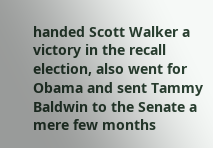handed Scott Walker a victory in the recall election, also went for Obama and sent Tammy Baldwin to the Senate a mere few months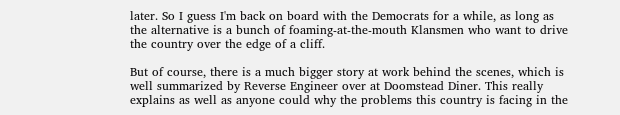later. So I guess I'm back on board with the Democrats for a while, as long as the alternative is a bunch of foaming-at-the-mouth Klansmen who want to drive the country over the edge of a cliff.

But of course, there is a much bigger story at work behind the scenes, which is well summarized by Reverse Engineer over at Doomstead Diner. This really explains as well as anyone could why the problems this country is facing in the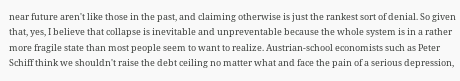near future aren't like those in the past, and claiming otherwise is just the rankest sort of denial. So given that, yes, I believe that collapse is inevitable and unpreventable because the whole system is in a rather more fragile state than most people seem to want to realize. Austrian-school economists such as Peter Schiff think we shouldn't raise the debt ceiling no matter what and face the pain of a serious depression,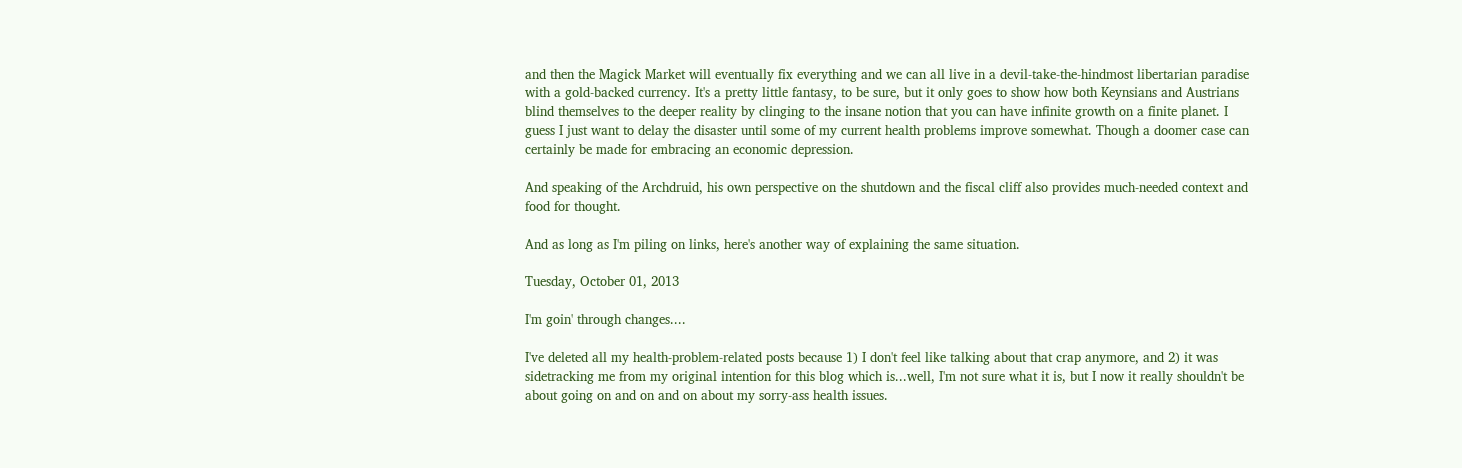and then the Magick Market will eventually fix everything and we can all live in a devil-take-the-hindmost libertarian paradise with a gold-backed currency. It's a pretty little fantasy, to be sure, but it only goes to show how both Keynsians and Austrians blind themselves to the deeper reality by clinging to the insane notion that you can have infinite growth on a finite planet. I guess I just want to delay the disaster until some of my current health problems improve somewhat. Though a doomer case can certainly be made for embracing an economic depression.

And speaking of the Archdruid, his own perspective on the shutdown and the fiscal cliff also provides much-needed context and food for thought.

And as long as I'm piling on links, here's another way of explaining the same situation.

Tuesday, October 01, 2013

I'm goin' through changes....

I've deleted all my health-problem-related posts because 1) I don't feel like talking about that crap anymore, and 2) it was sidetracking me from my original intention for this blog which is...well, I'm not sure what it is, but I now it really shouldn't be about going on and on and on about my sorry-ass health issues.